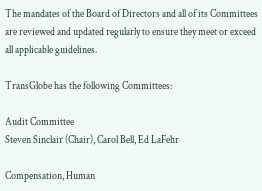The mandates of the Board of Directors and all of its Committees are reviewed and updated regularly to ensure they meet or exceed all applicable guidelines.

TransGlobe has the following Committees:

Audit Committee
Steven Sinclair (Chair), Carol Bell, Ed LaFehr

Compensation, Human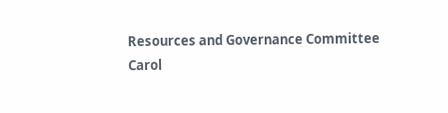Resources and Governance Committee
Carol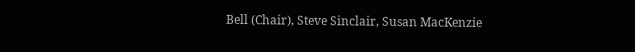Bell (Chair), Steve Sinclair, Susan MacKenzie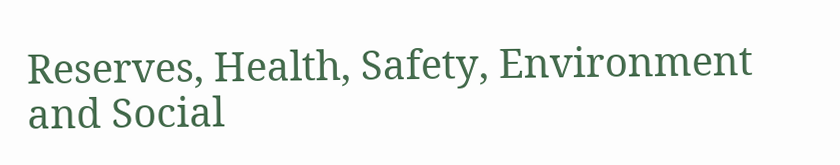Reserves, Health, Safety, Environment and Social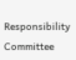Responsibility Committee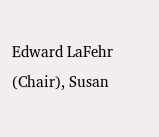Edward LaFehr (Chair), Susan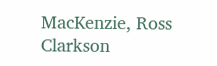MacKenzie, Ross Clarkson